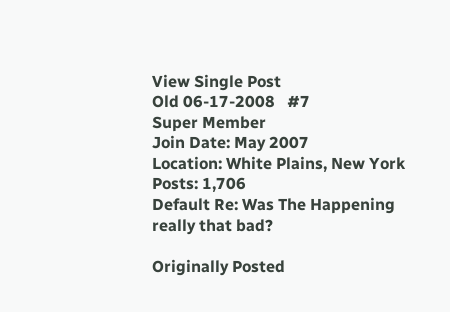View Single Post
Old 06-17-2008   #7
Super Member
Join Date: May 2007
Location: White Plains, New York
Posts: 1,706
Default Re: Was The Happening really that bad?

Originally Posted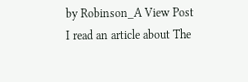by Robinson_A View Post
I read an article about The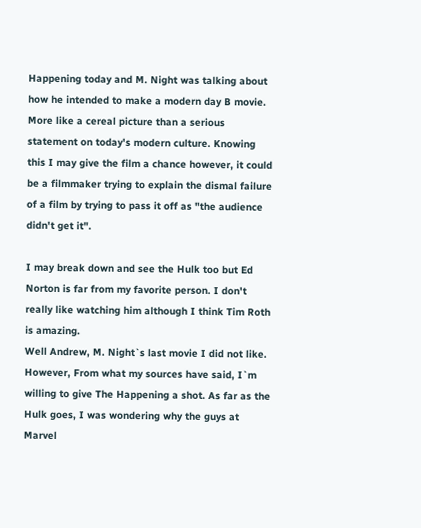Happening today and M. Night was talking about how he intended to make a modern day B movie. More like a cereal picture than a serious statement on today's modern culture. Knowing this I may give the film a chance however, it could be a filmmaker trying to explain the dismal failure of a film by trying to pass it off as "the audience didn't get it".

I may break down and see the Hulk too but Ed Norton is far from my favorite person. I don't really like watching him although I think Tim Roth is amazing.
Well Andrew, M. Night`s last movie I did not like. However, From what my sources have said, I`m willing to give The Happening a shot. As far as the Hulk goes, I was wondering why the guys at Marvel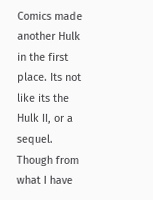Comics made another Hulk in the first place. Its not like its the Hulk II, or a sequel. Though from what I have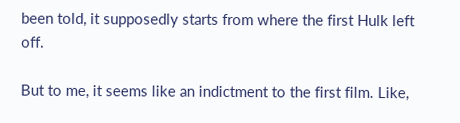been told, it supposedly starts from where the first Hulk left off.

But to me, it seems like an indictment to the first film. Like,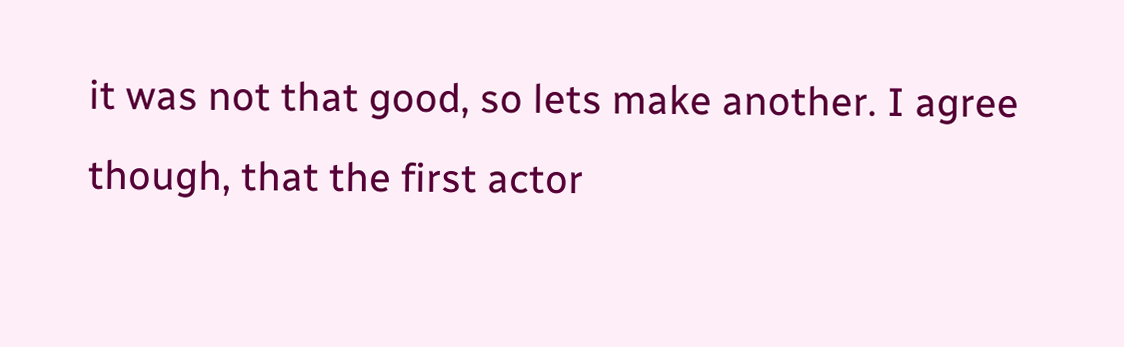it was not that good, so lets make another. I agree though, that the first actor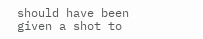should have been given a shot to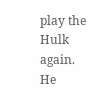play the Hulk again. He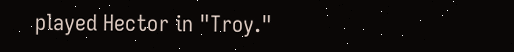played Hector in "Troy."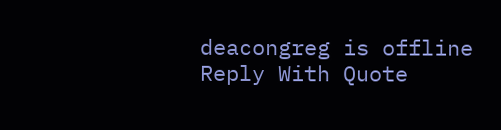deacongreg is offline   Reply With Quote